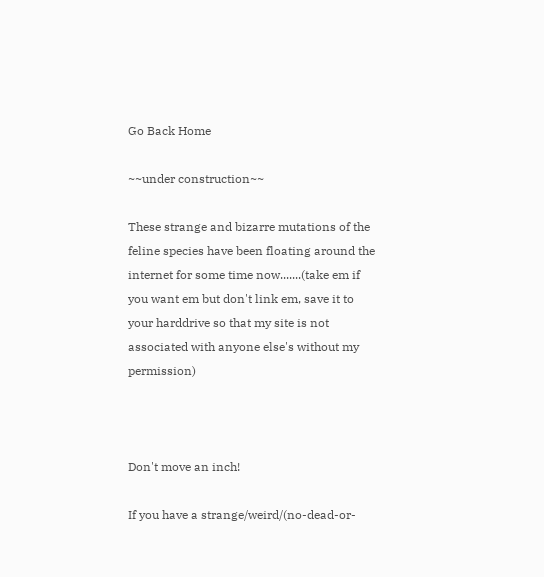Go Back Home

~~under construction~~

These strange and bizarre mutations of the feline species have been floating around the internet for some time now.......(take em if you want em but don't link em, save it to your harddrive so that my site is not associated with anyone else's without my permission)



Don't move an inch!

If you have a strange/weird/(no-dead-or-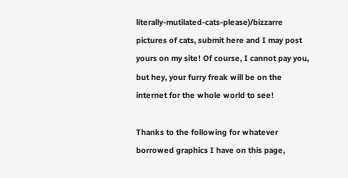literally-mutilated-cats-please)/bizzarre pictures of cats, submit here and I may post yours on my site! Of course, I cannot pay you, but hey, your furry freak will be on the internet for the whole world to see!

Thanks to the following for whatever borrowed graphics I have on this page,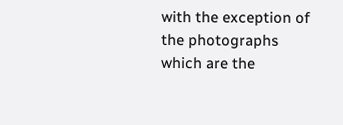with the exception of the photographs which are the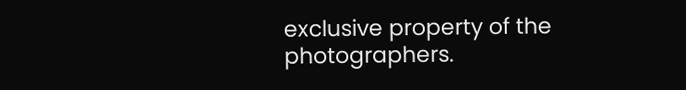exclusive property of the photographers.